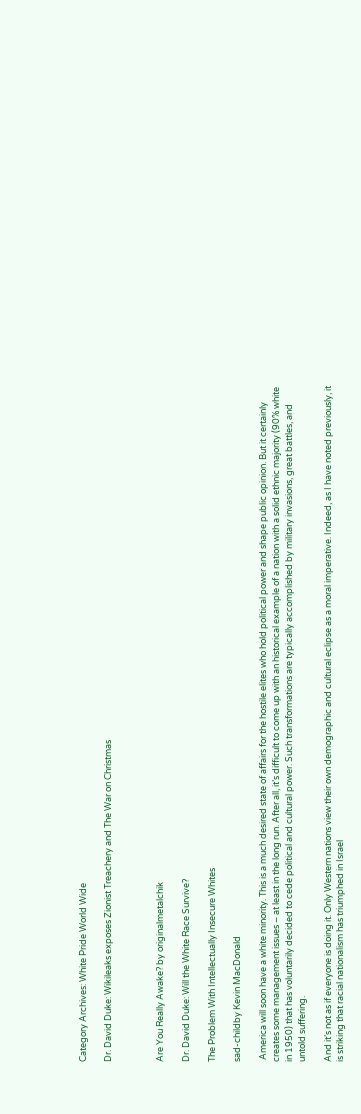Category Archives: White Pride World Wide

Dr. David Duke: Wikileaks exposes Zionist Treachery and The War on Christmas



Are You Really Awake? by originalmetalchik

Dr. David Duke: Will the White Race Survive?

The Problem With Intellectually Insecure Whites

sad-childby Kevin MacDonald

 America will soon have a white minority. This is a much desired state of affairs for the hostile elites who hold political power and shape public opinion. But it certainly creates some management issues – at least in the long run. After all, it’s difficult to come up with an historical example of a nation with a solid ethnic majority (90% white in 1950) that has voluntarily decided to cede political and cultural power. Such transformations are typically accomplished by military invasions, great battles, and untold suffering.

And it’s not as if everyone is doing it. Only Western nations view their own demographic and cultural eclipse as a moral imperative. Indeed, as I have noted previously, it is striking that racial nationalism has triumphed in Israel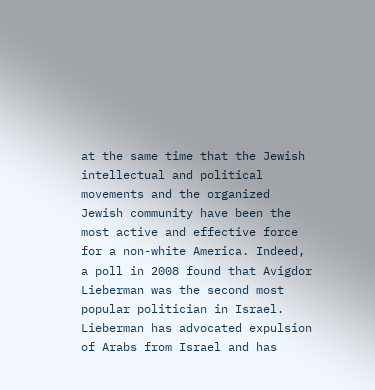at the same time that the Jewish intellectual and political movements and the organized Jewish community have been the most active and effective force for a non-white America. Indeed, a poll in 2008 found that Avigdor Lieberman was the second most popular politician in Israel. Lieberman has advocated expulsion of Arabs from Israel and has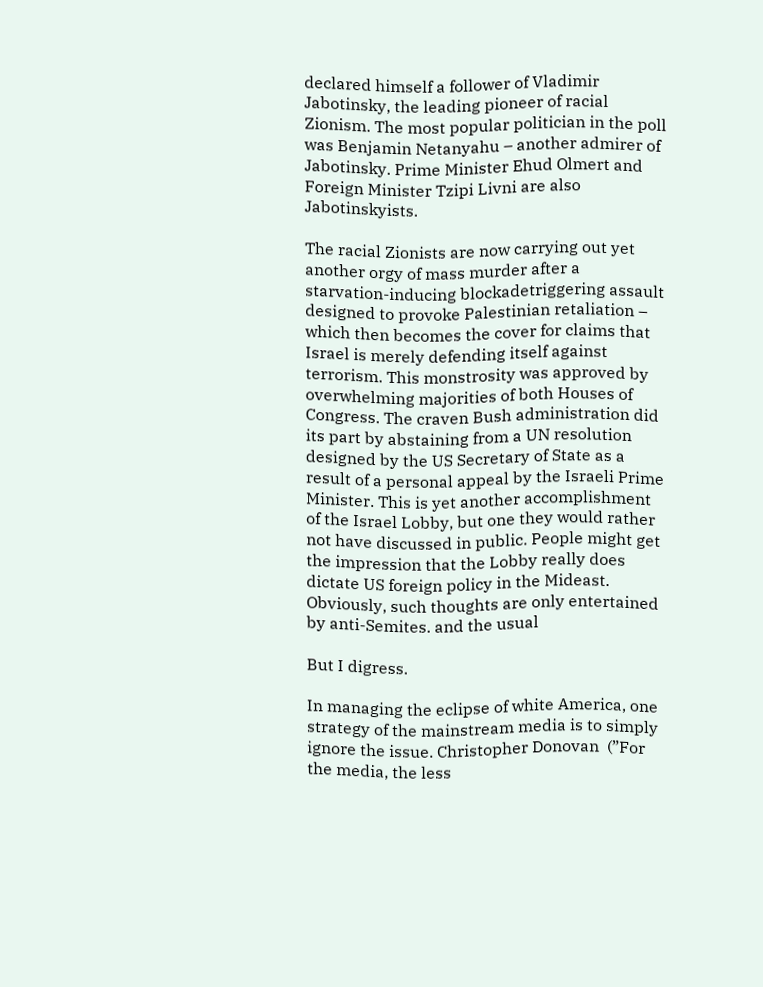declared himself a follower of Vladimir Jabotinsky, the leading pioneer of racial Zionism. The most popular politician in the poll was Benjamin Netanyahu – another admirer of Jabotinsky. Prime Minister Ehud Olmert and Foreign Minister Tzipi Livni are also Jabotinskyists.

The racial Zionists are now carrying out yet another orgy of mass murder after a starvation-inducing blockadetriggering assault designed to provoke Palestinian retaliation – which then becomes the cover for claims that Israel is merely defending itself against terrorism. This monstrosity was approved by overwhelming majorities of both Houses of Congress. The craven Bush administration did its part by abstaining from a UN resolution designed by the US Secretary of State as a result of a personal appeal by the Israeli Prime Minister. This is yet another accomplishment of the Israel Lobby, but one they would rather not have discussed in public. People might get the impression that the Lobby really does dictate US foreign policy in the Mideast. Obviously, such thoughts are only entertained by anti-Semites. and the usual

But I digress.

In managing the eclipse of white America, one strategy of the mainstream media is to simply ignore the issue. Christopher Donovan  (”For the media, the less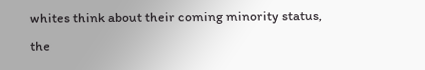whites think about their coming minority status, the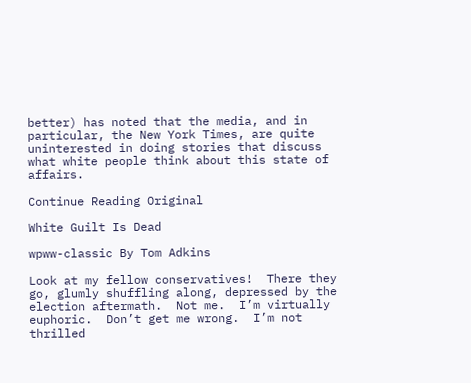better) has noted that the media, and in particular, the New York Times, are quite uninterested in doing stories that discuss what white people think about this state of affairs.

Continue Reading Original

White Guilt Is Dead

wpww-classic By Tom Adkins

Look at my fellow conservatives!  There they go, glumly shuffling along, depressed by the election aftermath.  Not me.  I’m virtually euphoric.  Don’t get me wrong.  I’m not thrilled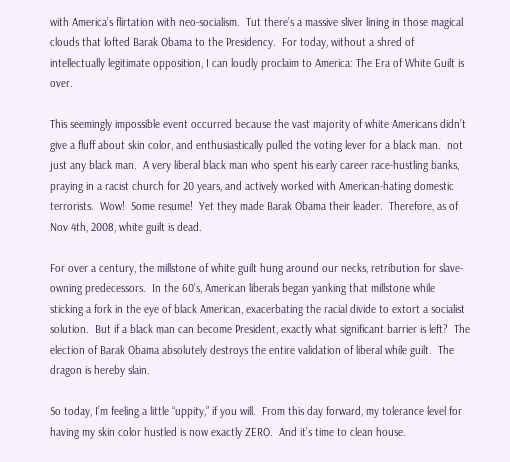with America’s flirtation with neo-socialism.  Tut there’s a massive sliver lining in those magical clouds that lofted Barak Obama to the Presidency.  For today, without a shred of intellectually legitimate opposition, I can loudly proclaim to America: The Era of White Guilt is over.

This seemingly impossible event occurred because the vast majority of white Americans didn’t give a fluff about skin color, and enthusiastically pulled the voting lever for a black man.  not just any black man.  A very liberal black man who spent his early career race-hustling banks, praying in a racist church for 20 years, and actively worked with American-hating domestic terrorists.  Wow!  Some resume!  Yet they made Barak Obama their leader.  Therefore, as of Nov 4th, 2008, white guilt is dead.

For over a century, the millstone of white guilt hung around our necks, retribution for slave-owning predecessors.  In the 60’s, American liberals began yanking that millstone while sticking a fork in the eye of black American, exacerbating the racial divide to extort a socialist solution.  But if a black man can become President, exactly what significant barrier is left?  The election of Barak Obama absolutely destroys the entire validation of liberal while guilt.  The dragon is hereby slain.

So today, I’m feeling a little “uppity,” if you will.  From this day forward, my tolerance level for having my skin color hustled is now exactly ZERO.  And it’s time to clean house.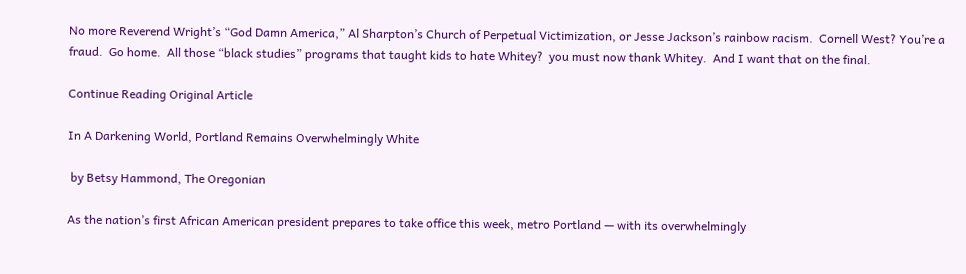No more Reverend Wright’s “God Damn America,” Al Sharpton’s Church of Perpetual Victimization, or Jesse Jackson’s rainbow racism.  Cornell West? You’re a fraud.  Go home.  All those “black studies” programs that taught kids to hate Whitey?  you must now thank Whitey.  And I want that on the final.

Continue Reading Original Article

In A Darkening World, Portland Remains Overwhelmingly White

 by Betsy Hammond, The Oregonian

As the nation’s first African American president prepares to take office this week, metro Portland — with its overwhelmingly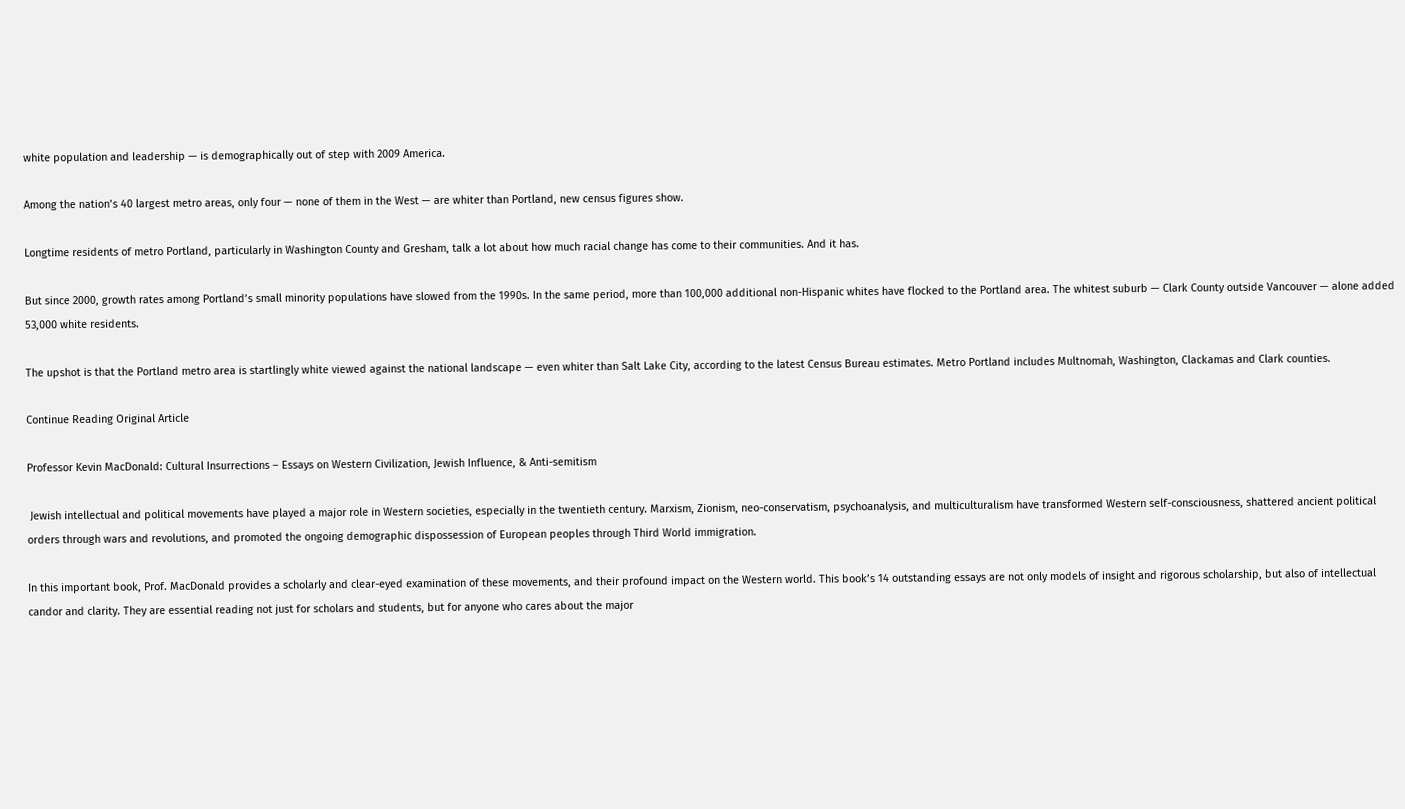white population and leadership — is demographically out of step with 2009 America.

Among the nation’s 40 largest metro areas, only four — none of them in the West — are whiter than Portland, new census figures show.

Longtime residents of metro Portland, particularly in Washington County and Gresham, talk a lot about how much racial change has come to their communities. And it has.

But since 2000, growth rates among Portland’s small minority populations have slowed from the 1990s. In the same period, more than 100,000 additional non-Hispanic whites have flocked to the Portland area. The whitest suburb — Clark County outside Vancouver — alone added 53,000 white residents.

The upshot is that the Portland metro area is startlingly white viewed against the national landscape — even whiter than Salt Lake City, according to the latest Census Bureau estimates. Metro Portland includes Multnomah, Washington, Clackamas and Clark counties.

Continue Reading Original Article

Professor Kevin MacDonald: Cultural Insurrections – Essays on Western Civilization, Jewish Influence, & Anti-semitism

 Jewish intellectual and political movements have played a major role in Western societies, especially in the twentieth century. Marxism, Zionism, neo-conservatism, psychoanalysis, and multiculturalism have transformed Western self-consciousness, shattered ancient political orders through wars and revolutions, and promoted the ongoing demographic dispossession of European peoples through Third World immigration.

In this important book, Prof. MacDonald provides a scholarly and clear-eyed examination of these movements, and their profound impact on the Western world. This book’s 14 outstanding essays are not only models of insight and rigorous scholarship, but also of intellectual candor and clarity. They are essential reading not just for scholars and students, but for anyone who cares about the major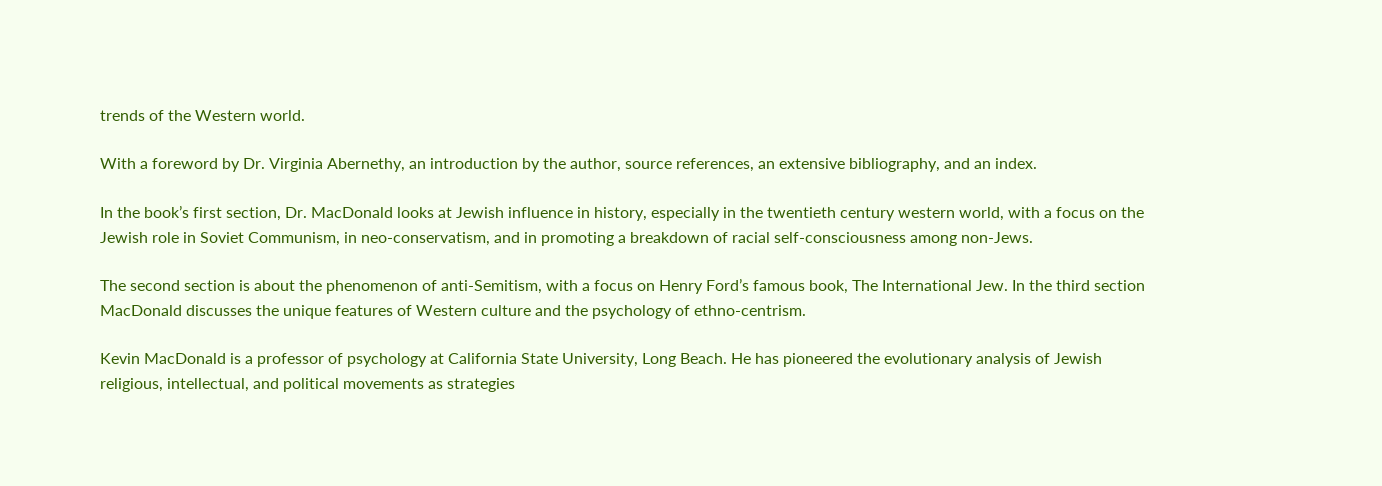trends of the Western world.

With a foreword by Dr. Virginia Abernethy, an introduction by the author, source references, an extensive bibliography, and an index.

In the book’s first section, Dr. MacDonald looks at Jewish influence in history, especially in the twentieth century western world, with a focus on the Jewish role in Soviet Communism, in neo-conservatism, and in promoting a breakdown of racial self-consciousness among non-Jews.

The second section is about the phenomenon of anti-Semitism, with a focus on Henry Ford’s famous book, The International Jew. In the third section MacDonald discusses the unique features of Western culture and the psychology of ethno-centrism.

Kevin MacDonald is a professor of psychology at California State University, Long Beach. He has pioneered the evolutionary analysis of Jewish religious, intellectual, and political movements as strategies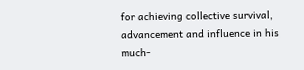for achieving collective survival, advancement and influence in his much-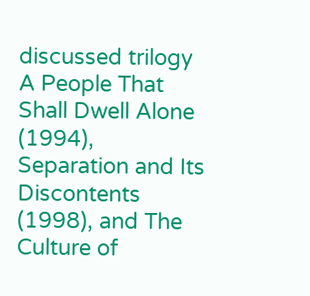discussed trilogy A People That Shall Dwell Alone (1994), Separation and Its Discontents (1998), and The Culture of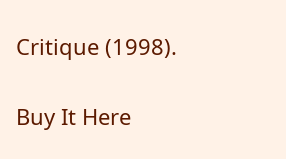Critique (1998).

Buy It Here